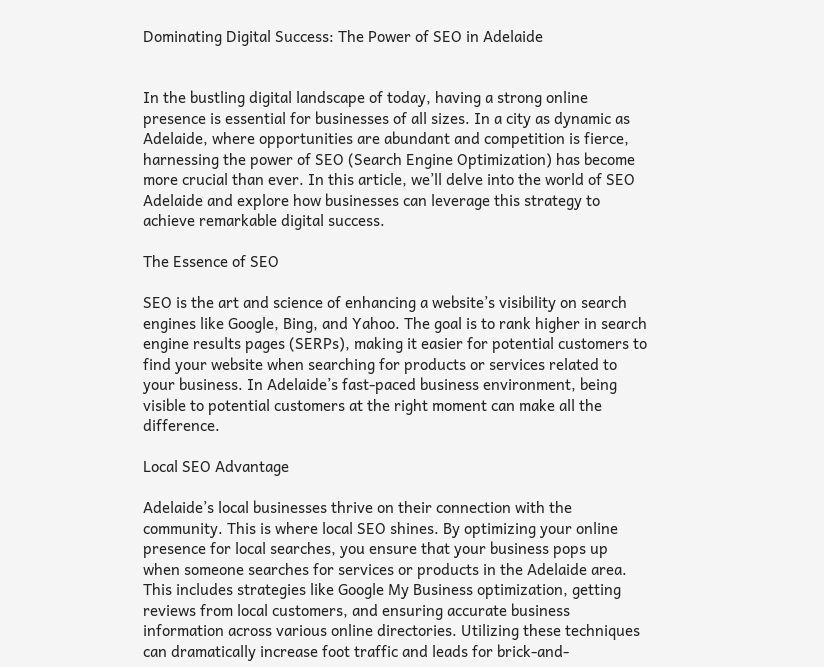Dominating Digital Success: The Power of SEO in Adelaide


In the bustling digital landscape of today, having a strong online presence is essential for businesses of all sizes. In a city as dynamic as Adelaide, where opportunities are abundant and competition is fierce, harnessing the power of SEO (Search Engine Optimization) has become more crucial than ever. In this article, we’ll delve into the world of SEO Adelaide and explore how businesses can leverage this strategy to achieve remarkable digital success.

The Essence of SEO

SEO is the art and science of enhancing a website’s visibility on search engines like Google, Bing, and Yahoo. The goal is to rank higher in search engine results pages (SERPs), making it easier for potential customers to find your website when searching for products or services related to your business. In Adelaide’s fast-paced business environment, being visible to potential customers at the right moment can make all the difference.

Local SEO Advantage

Adelaide’s local businesses thrive on their connection with the community. This is where local SEO shines. By optimizing your online presence for local searches, you ensure that your business pops up when someone searches for services or products in the Adelaide area. This includes strategies like Google My Business optimization, getting reviews from local customers, and ensuring accurate business information across various online directories. Utilizing these techniques can dramatically increase foot traffic and leads for brick-and-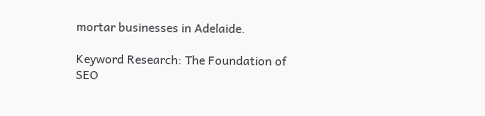mortar businesses in Adelaide.

Keyword Research: The Foundation of SEO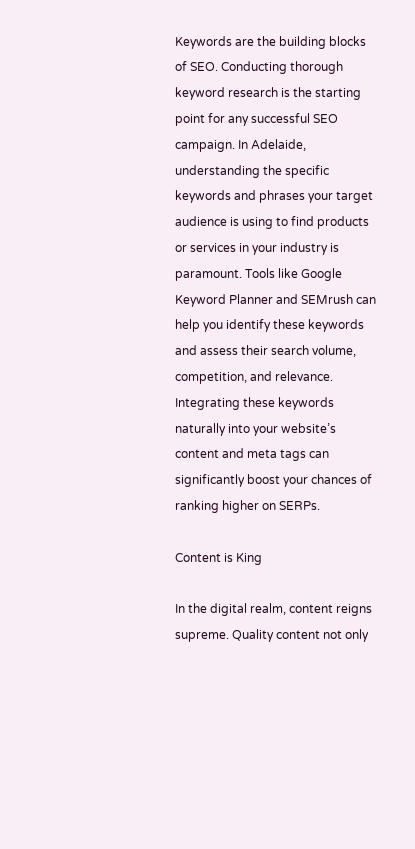Keywords are the building blocks of SEO. Conducting thorough keyword research is the starting point for any successful SEO campaign. In Adelaide, understanding the specific keywords and phrases your target audience is using to find products or services in your industry is paramount. Tools like Google Keyword Planner and SEMrush can help you identify these keywords and assess their search volume, competition, and relevance. Integrating these keywords naturally into your website’s content and meta tags can significantly boost your chances of ranking higher on SERPs.

Content is King

In the digital realm, content reigns supreme. Quality content not only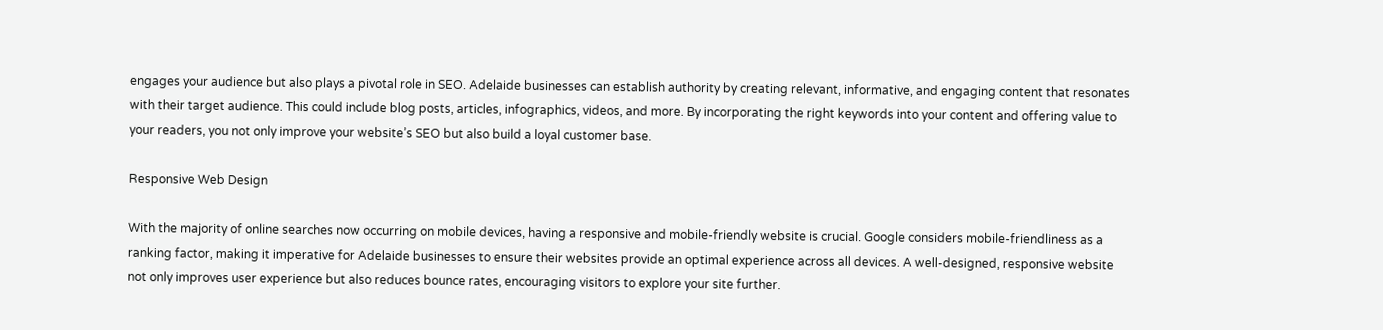engages your audience but also plays a pivotal role in SEO. Adelaide businesses can establish authority by creating relevant, informative, and engaging content that resonates with their target audience. This could include blog posts, articles, infographics, videos, and more. By incorporating the right keywords into your content and offering value to your readers, you not only improve your website’s SEO but also build a loyal customer base.

Responsive Web Design

With the majority of online searches now occurring on mobile devices, having a responsive and mobile-friendly website is crucial. Google considers mobile-friendliness as a ranking factor, making it imperative for Adelaide businesses to ensure their websites provide an optimal experience across all devices. A well-designed, responsive website not only improves user experience but also reduces bounce rates, encouraging visitors to explore your site further.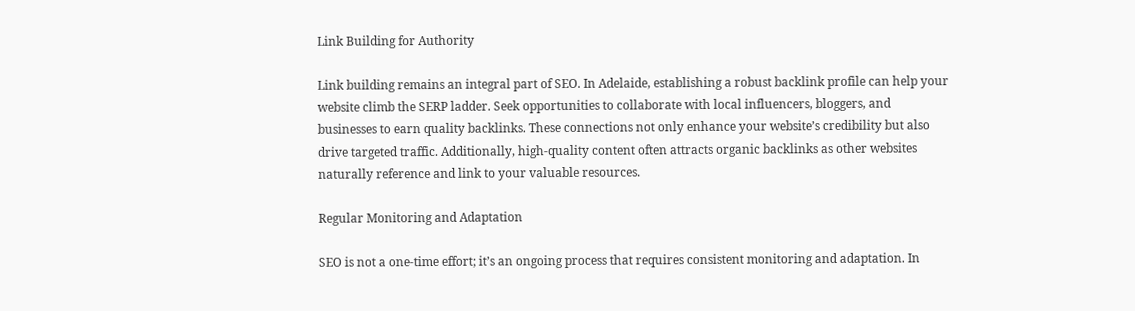Link Building for Authority

Link building remains an integral part of SEO. In Adelaide, establishing a robust backlink profile can help your website climb the SERP ladder. Seek opportunities to collaborate with local influencers, bloggers, and businesses to earn quality backlinks. These connections not only enhance your website’s credibility but also drive targeted traffic. Additionally, high-quality content often attracts organic backlinks as other websites naturally reference and link to your valuable resources.

Regular Monitoring and Adaptation

SEO is not a one-time effort; it’s an ongoing process that requires consistent monitoring and adaptation. In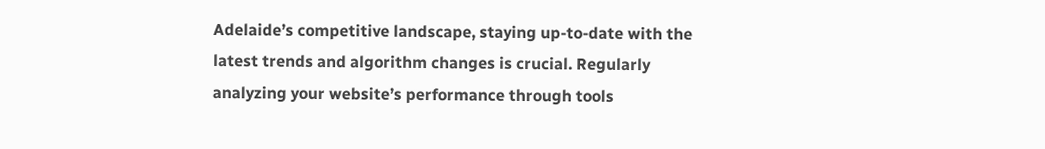Adelaide’s competitive landscape, staying up-to-date with the latest trends and algorithm changes is crucial. Regularly analyzing your website’s performance through tools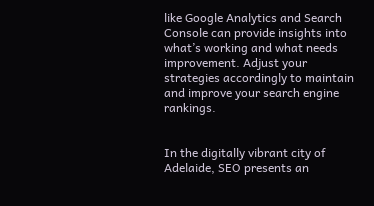like Google Analytics and Search Console can provide insights into what’s working and what needs improvement. Adjust your strategies accordingly to maintain and improve your search engine rankings.


In the digitally vibrant city of Adelaide, SEO presents an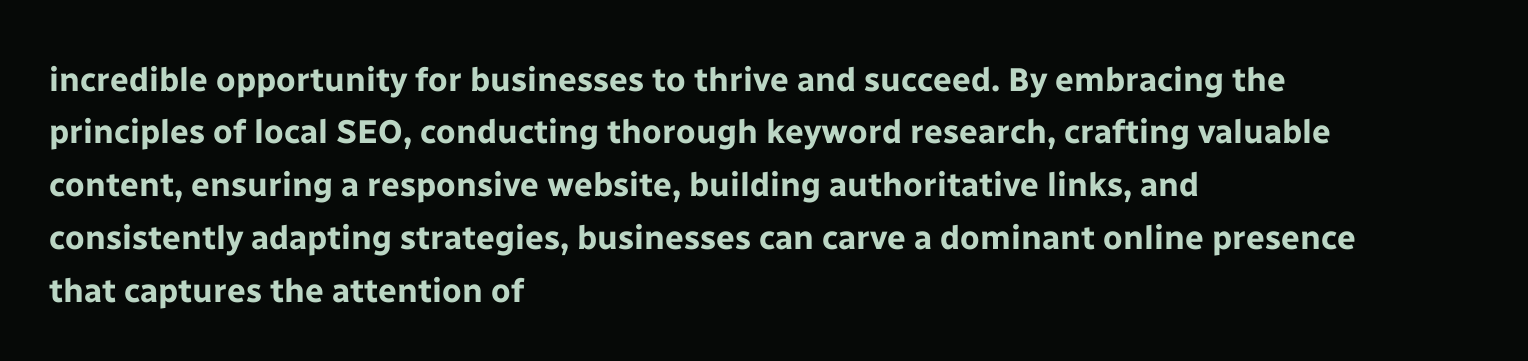incredible opportunity for businesses to thrive and succeed. By embracing the principles of local SEO, conducting thorough keyword research, crafting valuable content, ensuring a responsive website, building authoritative links, and consistently adapting strategies, businesses can carve a dominant online presence that captures the attention of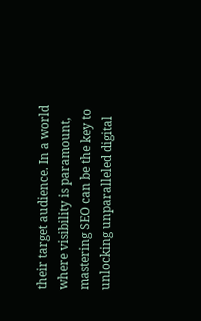their target audience. In a world where visibility is paramount, mastering SEO can be the key to unlocking unparalleled digital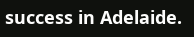success in Adelaide.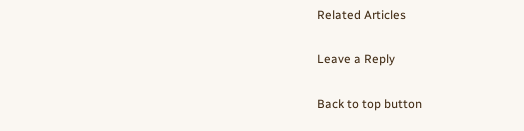Related Articles

Leave a Reply

Back to top button